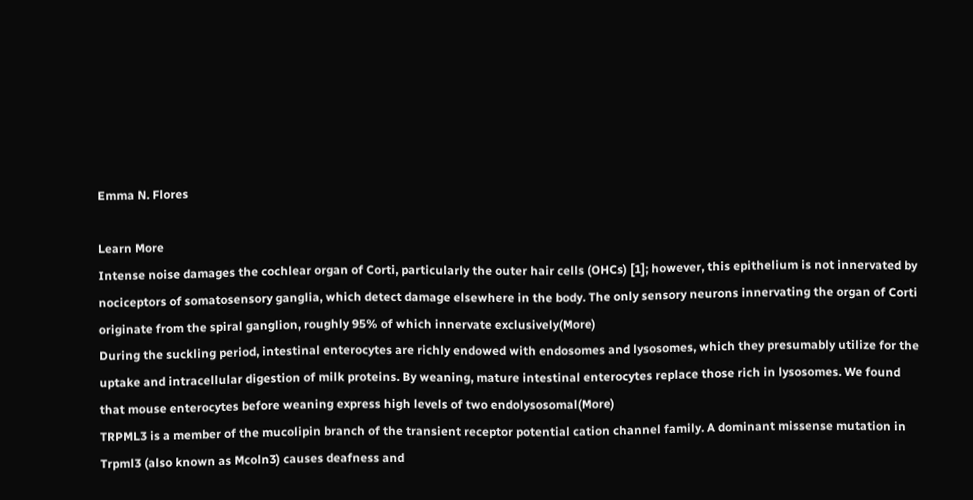Emma N. Flores

Learn More
Intense noise damages the cochlear organ of Corti, particularly the outer hair cells (OHCs) [1]; however, this epithelium is not innervated by nociceptors of somatosensory ganglia, which detect damage elsewhere in the body. The only sensory neurons innervating the organ of Corti originate from the spiral ganglion, roughly 95% of which innervate exclusively(More)
During the suckling period, intestinal enterocytes are richly endowed with endosomes and lysosomes, which they presumably utilize for the uptake and intracellular digestion of milk proteins. By weaning, mature intestinal enterocytes replace those rich in lysosomes. We found that mouse enterocytes before weaning express high levels of two endolysosomal(More)
TRPML3 is a member of the mucolipin branch of the transient receptor potential cation channel family. A dominant missense mutation in Trpml3 (also known as Mcoln3) causes deafness and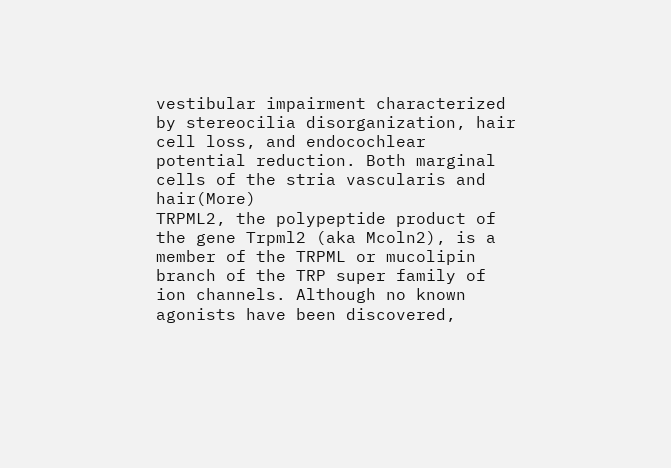vestibular impairment characterized by stereocilia disorganization, hair cell loss, and endocochlear potential reduction. Both marginal cells of the stria vascularis and hair(More)
TRPML2, the polypeptide product of the gene Trpml2 (aka Mcoln2), is a member of the TRPML or mucolipin branch of the TRP super family of ion channels. Although no known agonists have been discovered,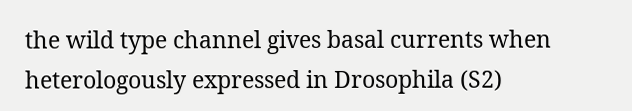the wild type channel gives basal currents when heterologously expressed in Drosophila (S2)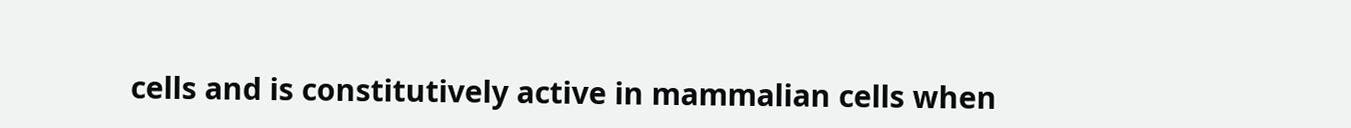cells and is constitutively active in mammalian cells when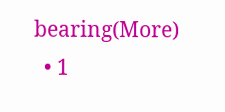bearing(More)
  • 1